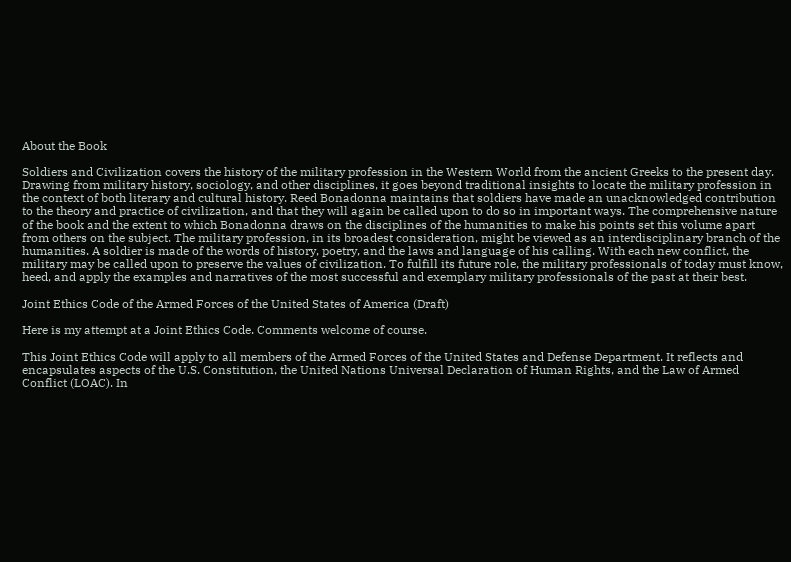About the Book

Soldiers and Civilization covers the history of the military profession in the Western World from the ancient Greeks to the present day. Drawing from military history, sociology, and other disciplines, it goes beyond traditional insights to locate the military profession in the context of both literary and cultural history. Reed Bonadonna maintains that soldiers have made an unacknowledged contribution to the theory and practice of civilization, and that they will again be called upon to do so in important ways. The comprehensive nature of the book and the extent to which Bonadonna draws on the disciplines of the humanities to make his points set this volume apart from others on the subject. The military profession, in its broadest consideration, might be viewed as an interdisciplinary branch of the humanities. A soldier is made of the words of history, poetry, and the laws and language of his calling. With each new conflict, the military may be called upon to preserve the values of civilization. To fulfill its future role, the military professionals of today must know, heed, and apply the examples and narratives of the most successful and exemplary military professionals of the past at their best.

Joint Ethics Code of the Armed Forces of the United States of America (Draft)

Here is my attempt at a Joint Ethics Code. Comments welcome of course.

This Joint Ethics Code will apply to all members of the Armed Forces of the United States and Defense Department. It reflects and encapsulates aspects of the U.S. Constitution, the United Nations Universal Declaration of Human Rights, and the Law of Armed Conflict (LOAC). In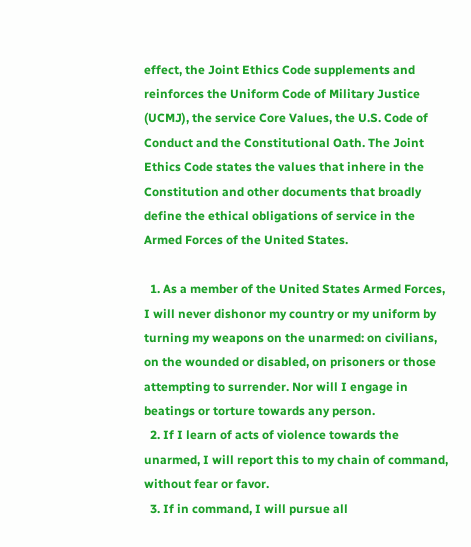effect, the Joint Ethics Code supplements and reinforces the Uniform Code of Military Justice (UCMJ), the service Core Values, the U.S. Code of Conduct and the Constitutional Oath. The Joint Ethics Code states the values that inhere in the Constitution and other documents that broadly define the ethical obligations of service in the Armed Forces of the United States.

  1. As a member of the United States Armed Forces, I will never dishonor my country or my uniform by turning my weapons on the unarmed: on civilians, on the wounded or disabled, on prisoners or those attempting to surrender. Nor will I engage in beatings or torture towards any person.
  2. If I learn of acts of violence towards the unarmed, I will report this to my chain of command, without fear or favor.
  3. If in command, I will pursue all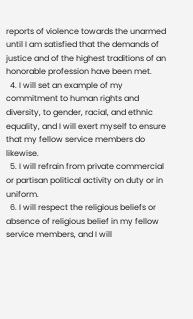reports of violence towards the unarmed until I am satisfied that the demands of justice and of the highest traditions of an honorable profession have been met.
  4. I will set an example of my commitment to human rights and diversity, to gender, racial, and ethnic equality, and I will exert myself to ensure that my fellow service members do likewise.
  5. I will refrain from private commercial or partisan political activity on duty or in uniform.
  6. I will respect the religious beliefs or absence of religious belief in my fellow service members, and I will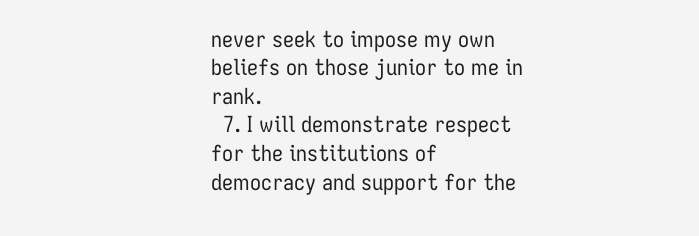never seek to impose my own beliefs on those junior to me in rank.
  7. I will demonstrate respect for the institutions of democracy and support for the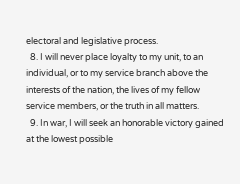electoral and legislative process.
  8. I will never place loyalty to my unit, to an individual, or to my service branch above the interests of the nation, the lives of my fellow service members, or the truth in all matters.
  9. In war, I will seek an honorable victory gained at the lowest possible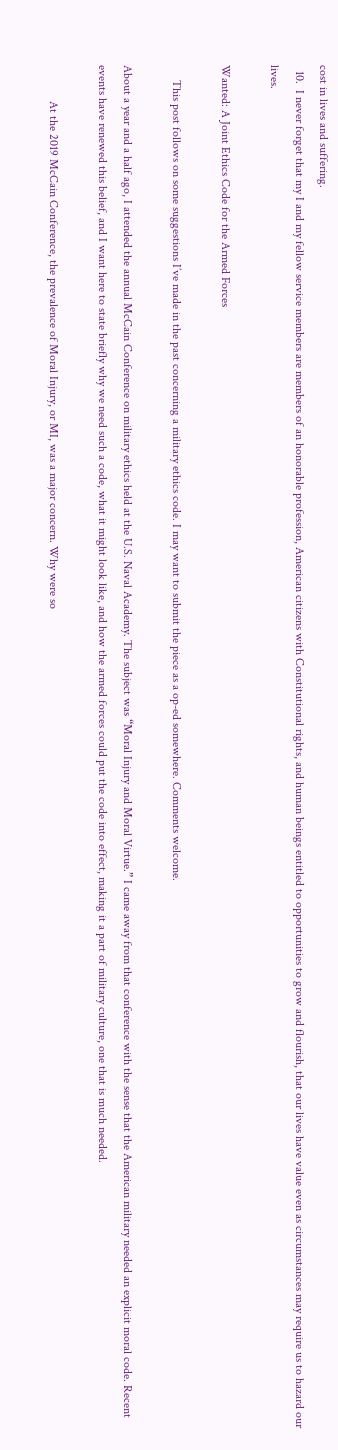cost in lives and suffering.
  10.  I never forget that my I and my fellow service members are members of an honorable profession, American citizens with Constitutional rights, and human beings entitled to opportunities to grow and flourish, that our lives have value even as circumstances may require us to hazard our lives.

Wanted: A Joint Ethics Code for the Armed Forces

     This post follows on some suggestions I’ve made in the past concerning a military ethics code. I may want to submit the piece as a op-ed somewhere. Comments welcome.

About a year and a half ago, I attended the annual McCain Conference on military ethics held at the U.S. Naval Academy. The subject was “Moral Injury and Moral Virtue.” I came away from that conference with the sense that the American military needed an explicit moral code. Recent events have renewed this belief, and I want here to state briefly why we need such a code, what it might look like, and how the armed forces could put the code into effect, making it a part of military culture, one that is much needed.

            At the 2019 McCain Conference, the prevalence of Moral Injury, or MI, was a major concern. Why were so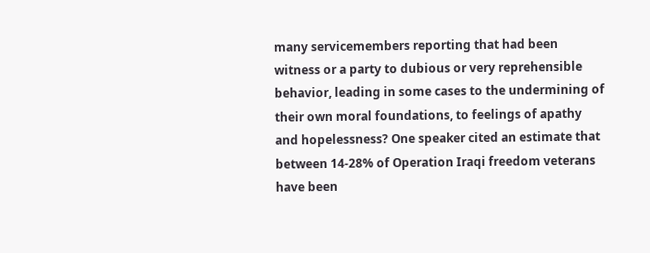many servicemembers reporting that had been witness or a party to dubious or very reprehensible behavior, leading in some cases to the undermining of their own moral foundations, to feelings of apathy and hopelessness? One speaker cited an estimate that between 14-28% of Operation Iraqi freedom veterans have been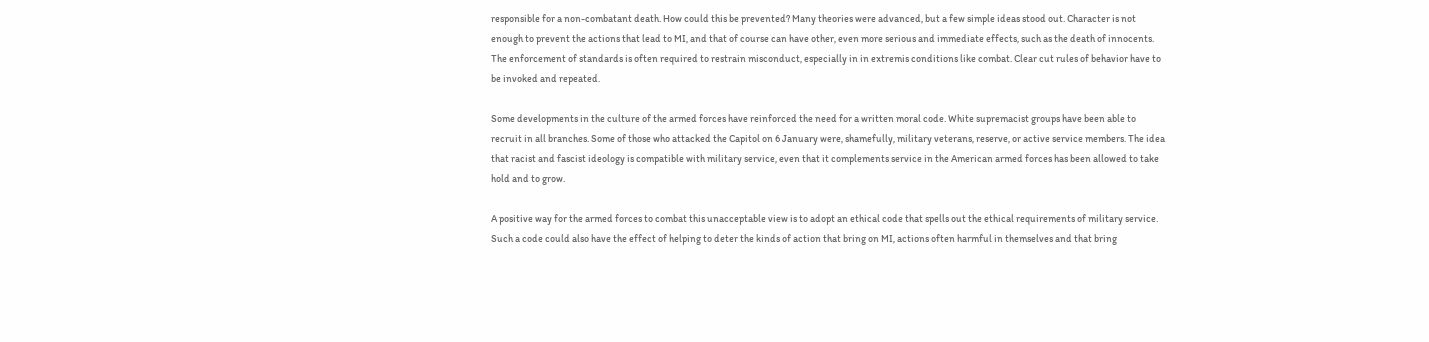responsible for a non-combatant death. How could this be prevented? Many theories were advanced, but a few simple ideas stood out. Character is not enough to prevent the actions that lead to MI, and that of course can have other, even more serious and immediate effects, such as the death of innocents. The enforcement of standards is often required to restrain misconduct, especially in in extremis conditions like combat. Clear cut rules of behavior have to be invoked and repeated.

Some developments in the culture of the armed forces have reinforced the need for a written moral code. White supremacist groups have been able to recruit in all branches. Some of those who attacked the Capitol on 6 January were, shamefully, military veterans, reserve, or active service members. The idea that racist and fascist ideology is compatible with military service, even that it complements service in the American armed forces has been allowed to take hold and to grow.

A positive way for the armed forces to combat this unacceptable view is to adopt an ethical code that spells out the ethical requirements of military service. Such a code could also have the effect of helping to deter the kinds of action that bring on MI, actions often harmful in themselves and that bring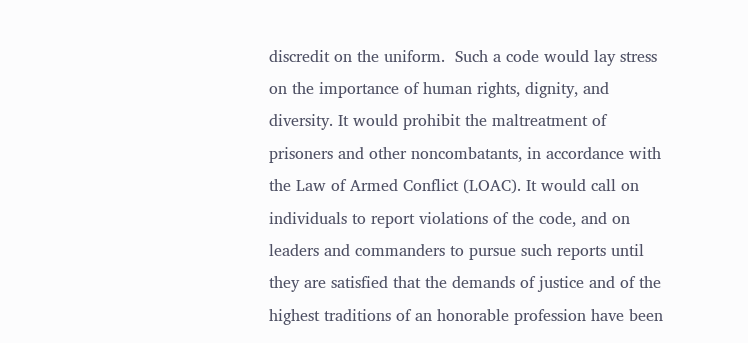discredit on the uniform.  Such a code would lay stress on the importance of human rights, dignity, and diversity. It would prohibit the maltreatment of prisoners and other noncombatants, in accordance with the Law of Armed Conflict (LOAC). It would call on individuals to report violations of the code, and on leaders and commanders to pursue such reports until they are satisfied that the demands of justice and of the highest traditions of an honorable profession have been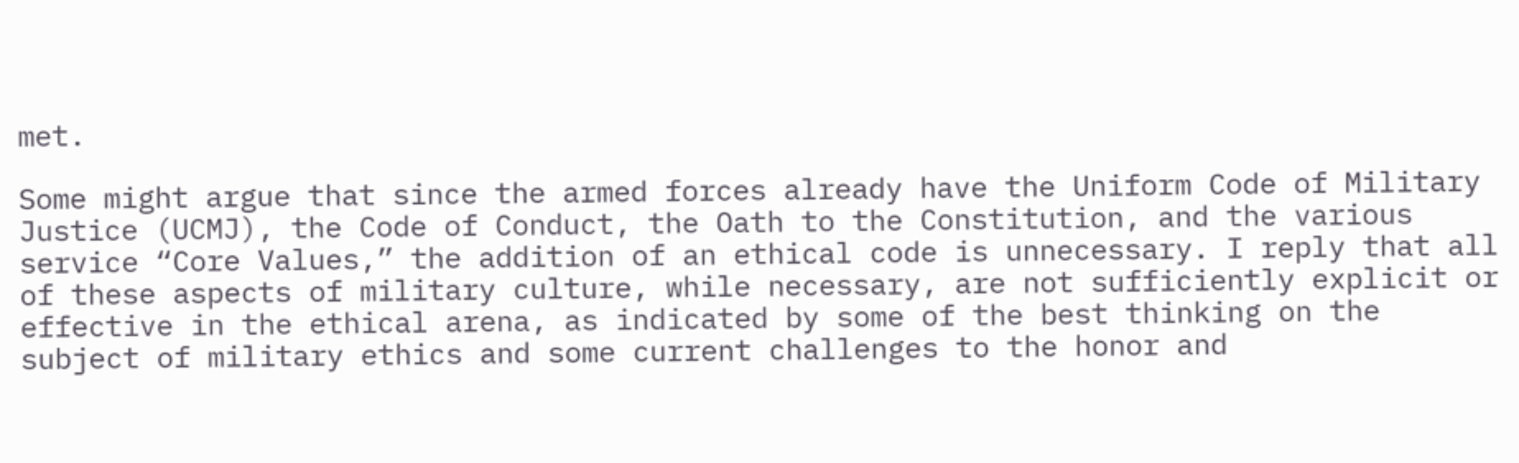met.

Some might argue that since the armed forces already have the Uniform Code of Military Justice (UCMJ), the Code of Conduct, the Oath to the Constitution, and the various service “Core Values,” the addition of an ethical code is unnecessary. I reply that all of these aspects of military culture, while necessary, are not sufficiently explicit or effective in the ethical arena, as indicated by some of the best thinking on the subject of military ethics and some current challenges to the honor and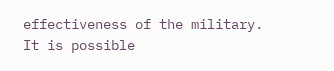effectiveness of the military. It is possible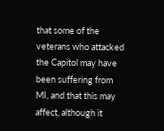that some of the veterans who attacked the Capitol may have been suffering from MI, and that this may affect, although it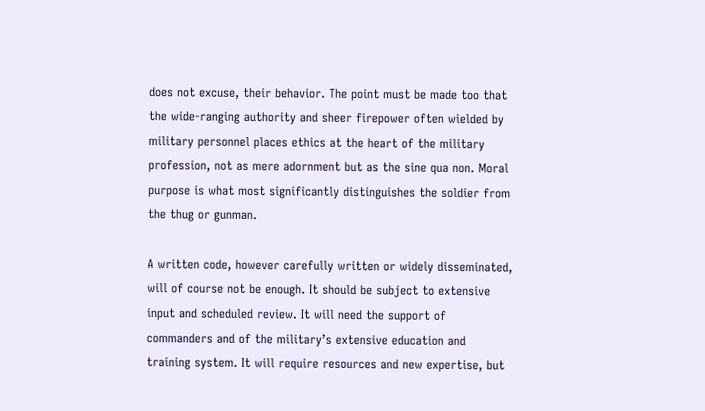does not excuse, their behavior. The point must be made too that the wide-ranging authority and sheer firepower often wielded by military personnel places ethics at the heart of the military profession, not as mere adornment but as the sine qua non. Moral purpose is what most significantly distinguishes the soldier from the thug or gunman.

A written code, however carefully written or widely disseminated, will of course not be enough. It should be subject to extensive input and scheduled review. It will need the support of commanders and of the military’s extensive education and training system. It will require resources and new expertise, but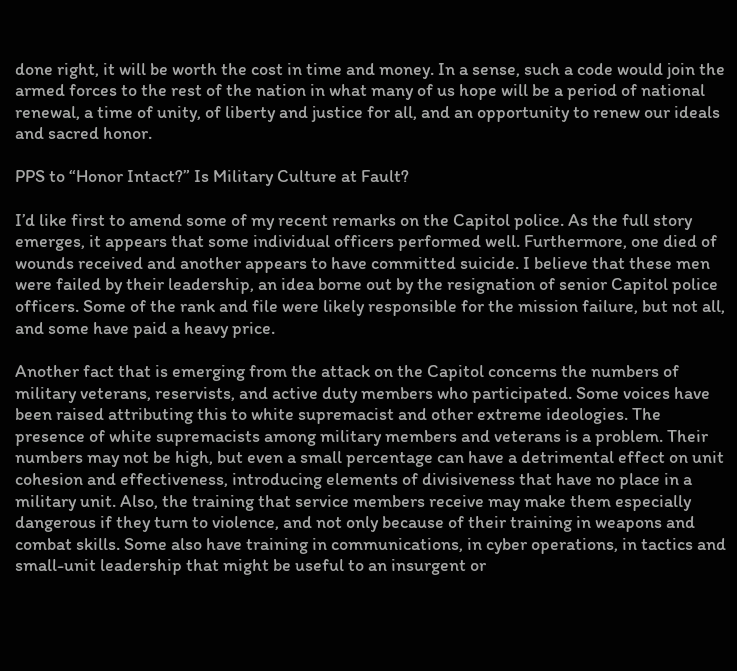done right, it will be worth the cost in time and money. In a sense, such a code would join the armed forces to the rest of the nation in what many of us hope will be a period of national renewal, a time of unity, of liberty and justice for all, and an opportunity to renew our ideals and sacred honor.

PPS to “Honor Intact?” Is Military Culture at Fault?

I’d like first to amend some of my recent remarks on the Capitol police. As the full story emerges, it appears that some individual officers performed well. Furthermore, one died of wounds received and another appears to have committed suicide. I believe that these men were failed by their leadership, an idea borne out by the resignation of senior Capitol police officers. Some of the rank and file were likely responsible for the mission failure, but not all, and some have paid a heavy price.

Another fact that is emerging from the attack on the Capitol concerns the numbers of military veterans, reservists, and active duty members who participated. Some voices have been raised attributing this to white supremacist and other extreme ideologies. The presence of white supremacists among military members and veterans is a problem. Their numbers may not be high, but even a small percentage can have a detrimental effect on unit cohesion and effectiveness, introducing elements of divisiveness that have no place in a military unit. Also, the training that service members receive may make them especially dangerous if they turn to violence, and not only because of their training in weapons and combat skills. Some also have training in communications, in cyber operations, in tactics and small-unit leadership that might be useful to an insurgent or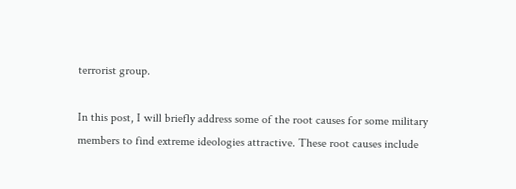terrorist group.

In this post, I will briefly address some of the root causes for some military members to find extreme ideologies attractive. These root causes include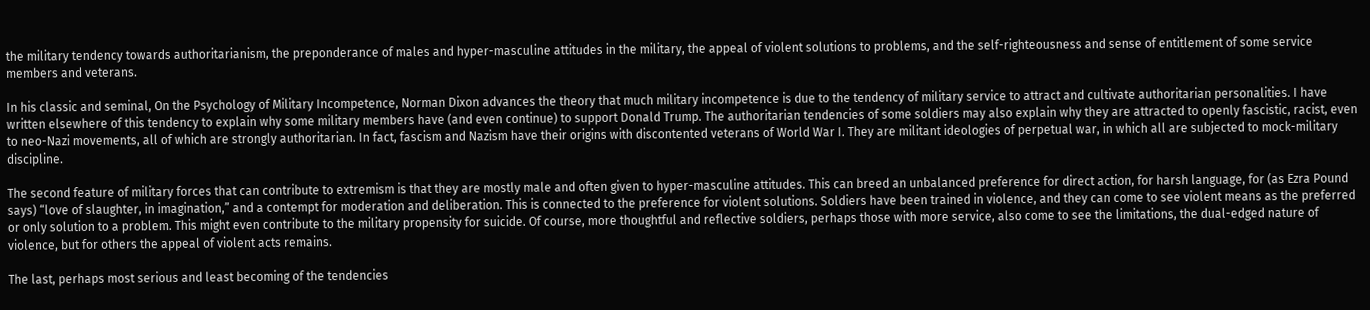the military tendency towards authoritarianism, the preponderance of males and hyper-masculine attitudes in the military, the appeal of violent solutions to problems, and the self-righteousness and sense of entitlement of some service members and veterans.

In his classic and seminal, On the Psychology of Military Incompetence, Norman Dixon advances the theory that much military incompetence is due to the tendency of military service to attract and cultivate authoritarian personalities. I have written elsewhere of this tendency to explain why some military members have (and even continue) to support Donald Trump. The authoritarian tendencies of some soldiers may also explain why they are attracted to openly fascistic, racist, even to neo-Nazi movements, all of which are strongly authoritarian. In fact, fascism and Nazism have their origins with discontented veterans of World War I. They are militant ideologies of perpetual war, in which all are subjected to mock-military discipline.

The second feature of military forces that can contribute to extremism is that they are mostly male and often given to hyper-masculine attitudes. This can breed an unbalanced preference for direct action, for harsh language, for (as Ezra Pound says) “love of slaughter, in imagination,” and a contempt for moderation and deliberation. This is connected to the preference for violent solutions. Soldiers have been trained in violence, and they can come to see violent means as the preferred or only solution to a problem. This might even contribute to the military propensity for suicide. Of course, more thoughtful and reflective soldiers, perhaps those with more service, also come to see the limitations, the dual-edged nature of violence, but for others the appeal of violent acts remains.

The last, perhaps most serious and least becoming of the tendencies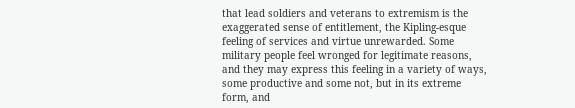that lead soldiers and veterans to extremism is the exaggerated sense of entitlement, the Kipling-esque feeling of services and virtue unrewarded. Some military people feel wronged for legitimate reasons, and they may express this feeling in a variety of ways, some productive and some not, but in its extreme form, and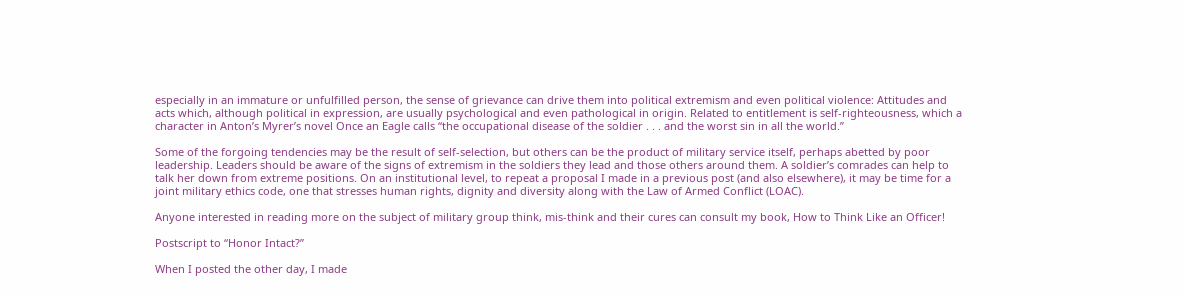especially in an immature or unfulfilled person, the sense of grievance can drive them into political extremism and even political violence: Attitudes and acts which, although political in expression, are usually psychological and even pathological in origin. Related to entitlement is self-righteousness, which a character in Anton’s Myrer’s novel Once an Eagle calls “the occupational disease of the soldier . . . and the worst sin in all the world.”

Some of the forgoing tendencies may be the result of self-selection, but others can be the product of military service itself, perhaps abetted by poor leadership. Leaders should be aware of the signs of extremism in the soldiers they lead and those others around them. A soldier’s comrades can help to talk her down from extreme positions. On an institutional level, to repeat a proposal I made in a previous post (and also elsewhere), it may be time for a joint military ethics code, one that stresses human rights, dignity and diversity along with the Law of Armed Conflict (LOAC).

Anyone interested in reading more on the subject of military group think, mis-think and their cures can consult my book, How to Think Like an Officer!

Postscript to “Honor Intact?”

When I posted the other day, I made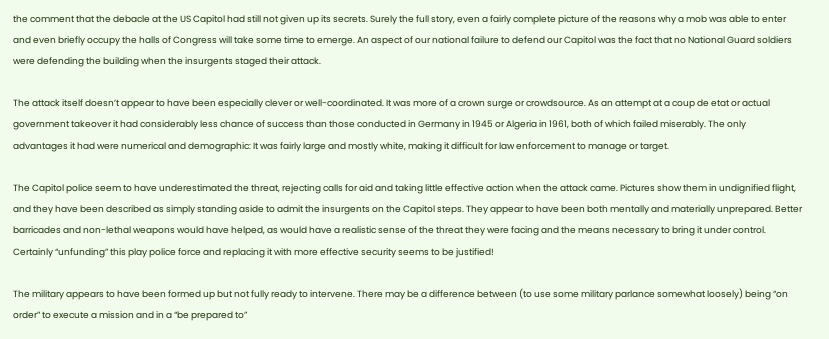the comment that the debacle at the US Capitol had still not given up its secrets. Surely the full story, even a fairly complete picture of the reasons why a mob was able to enter and even briefly occupy the halls of Congress will take some time to emerge. An aspect of our national failure to defend our Capitol was the fact that no National Guard soldiers were defending the building when the insurgents staged their attack.

The attack itself doesn’t appear to have been especially clever or well-coordinated. It was more of a crown surge or crowdsource. As an attempt at a coup de etat or actual government takeover it had considerably less chance of success than those conducted in Germany in 1945 or Algeria in 1961, both of which failed miserably. The only advantages it had were numerical and demographic: It was fairly large and mostly white, making it difficult for law enforcement to manage or target.

The Capitol police seem to have underestimated the threat, rejecting calls for aid and taking little effective action when the attack came. Pictures show them in undignified flight, and they have been described as simply standing aside to admit the insurgents on the Capitol steps. They appear to have been both mentally and materially unprepared. Better barricades and non-lethal weapons would have helped, as would have a realistic sense of the threat they were facing and the means necessary to bring it under control. Certainly “unfunding” this play police force and replacing it with more effective security seems to be justified!

The military appears to have been formed up but not fully ready to intervene. There may be a difference between (to use some military parlance somewhat loosely) being “on order” to execute a mission and in a “be prepared to”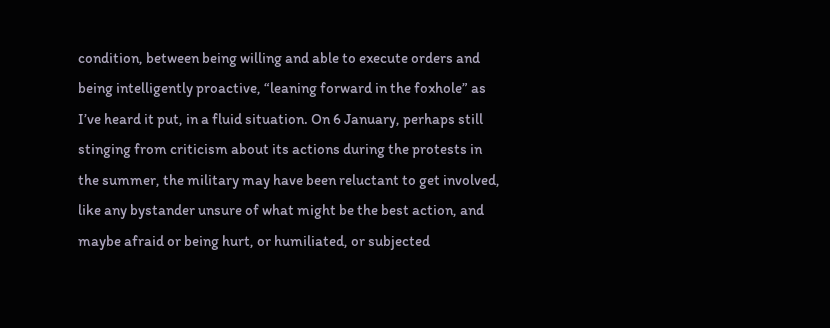condition, between being willing and able to execute orders and being intelligently proactive, “leaning forward in the foxhole” as I’ve heard it put, in a fluid situation. On 6 January, perhaps still stinging from criticism about its actions during the protests in the summer, the military may have been reluctant to get involved, like any bystander unsure of what might be the best action, and maybe afraid or being hurt, or humiliated, or subjected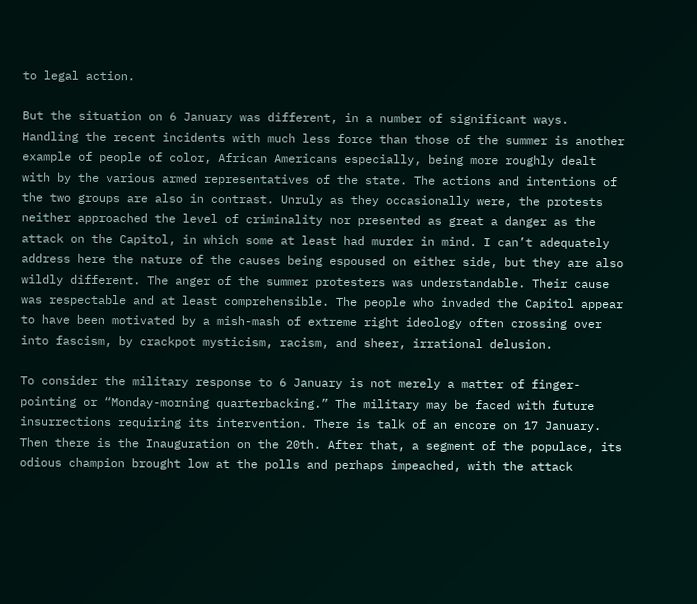to legal action.

But the situation on 6 January was different, in a number of significant ways. Handling the recent incidents with much less force than those of the summer is another example of people of color, African Americans especially, being more roughly dealt with by the various armed representatives of the state. The actions and intentions of the two groups are also in contrast. Unruly as they occasionally were, the protests neither approached the level of criminality nor presented as great a danger as the attack on the Capitol, in which some at least had murder in mind. I can’t adequately address here the nature of the causes being espoused on either side, but they are also wildly different. The anger of the summer protesters was understandable. Their cause was respectable and at least comprehensible. The people who invaded the Capitol appear to have been motivated by a mish-mash of extreme right ideology often crossing over into fascism, by crackpot mysticism, racism, and sheer, irrational delusion.

To consider the military response to 6 January is not merely a matter of finger-pointing or “Monday-morning quarterbacking.” The military may be faced with future insurrections requiring its intervention. There is talk of an encore on 17 January. Then there is the Inauguration on the 20th. After that, a segment of the populace, its odious champion brought low at the polls and perhaps impeached, with the attack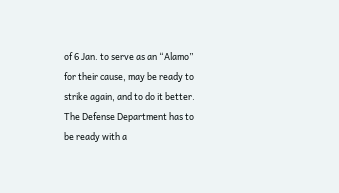of 6 Jan. to serve as an “Alamo” for their cause, may be ready to strike again, and to do it better. The Defense Department has to be ready with a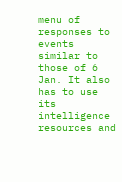menu of responses to events similar to those of 6 Jan. It also has to use its intelligence resources and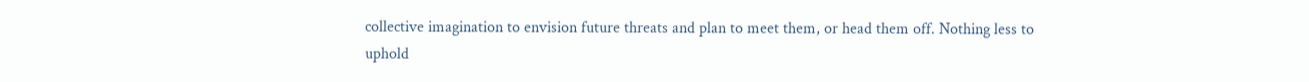collective imagination to envision future threats and plan to meet them, or head them off. Nothing less to uphold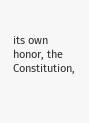its own honor, the Constitution,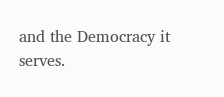and the Democracy it serves.